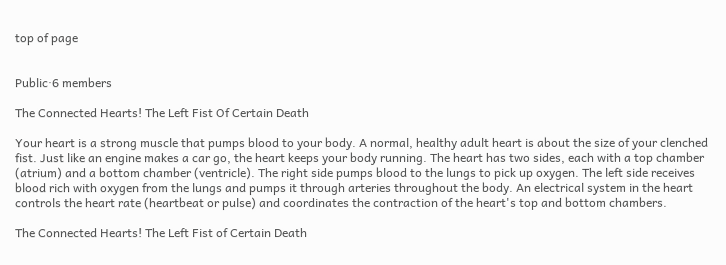top of page


Public·6 members

The Connected Hearts! The Left Fist Of Certain Death

Your heart is a strong muscle that pumps blood to your body. A normal, healthy adult heart is about the size of your clenched fist. Just like an engine makes a car go, the heart keeps your body running. The heart has two sides, each with a top chamber (atrium) and a bottom chamber (ventricle). The right side pumps blood to the lungs to pick up oxygen. The left side receives blood rich with oxygen from the lungs and pumps it through arteries throughout the body. An electrical system in the heart controls the heart rate (heartbeat or pulse) and coordinates the contraction of the heart's top and bottom chambers.

The Connected Hearts! The Left Fist of Certain Death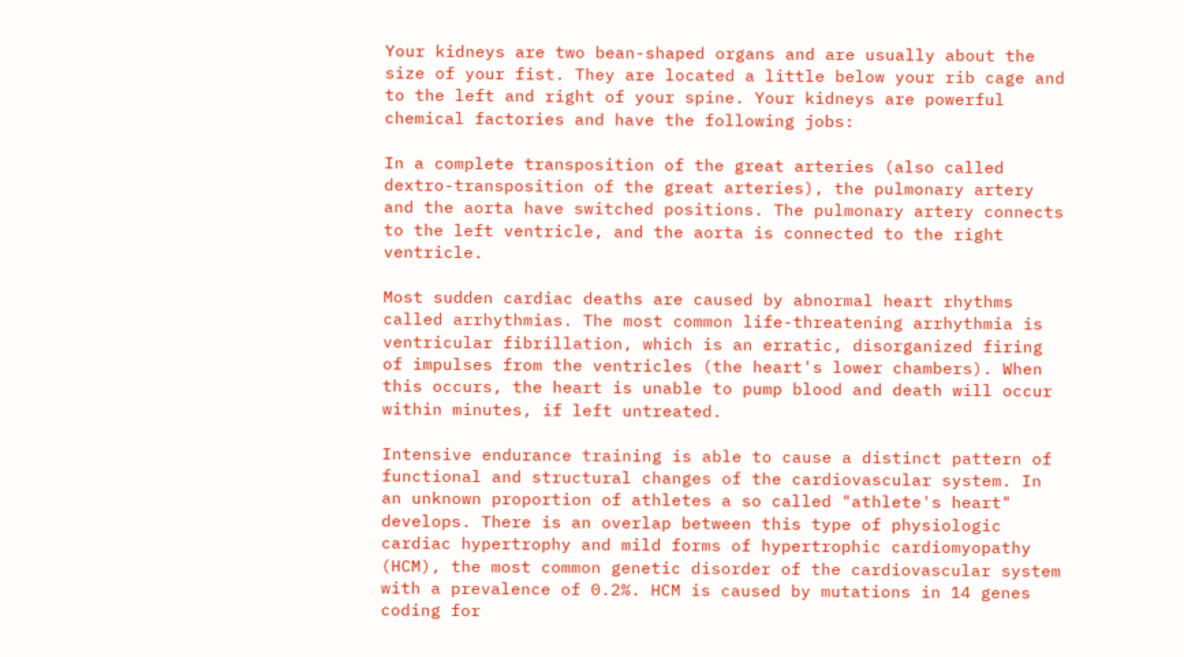Your kidneys are two bean-shaped organs and are usually about the size of your fist. They are located a little below your rib cage and to the left and right of your spine. Your kidneys are powerful chemical factories and have the following jobs:

In a complete transposition of the great arteries (also called dextro-transposition of the great arteries), the pulmonary artery and the aorta have switched positions. The pulmonary artery connects to the left ventricle, and the aorta is connected to the right ventricle.

Most sudden cardiac deaths are caused by abnormal heart rhythms called arrhythmias. The most common life-threatening arrhythmia is ventricular fibrillation, which is an erratic, disorganized firing of impulses from the ventricles (the heart's lower chambers). When this occurs, the heart is unable to pump blood and death will occur within minutes, if left untreated.

Intensive endurance training is able to cause a distinct pattern of functional and structural changes of the cardiovascular system. In an unknown proportion of athletes a so called "athlete's heart" develops. There is an overlap between this type of physiologic cardiac hypertrophy and mild forms of hypertrophic cardiomyopathy (HCM), the most common genetic disorder of the cardiovascular system with a prevalence of 0.2%. HCM is caused by mutations in 14 genes coding for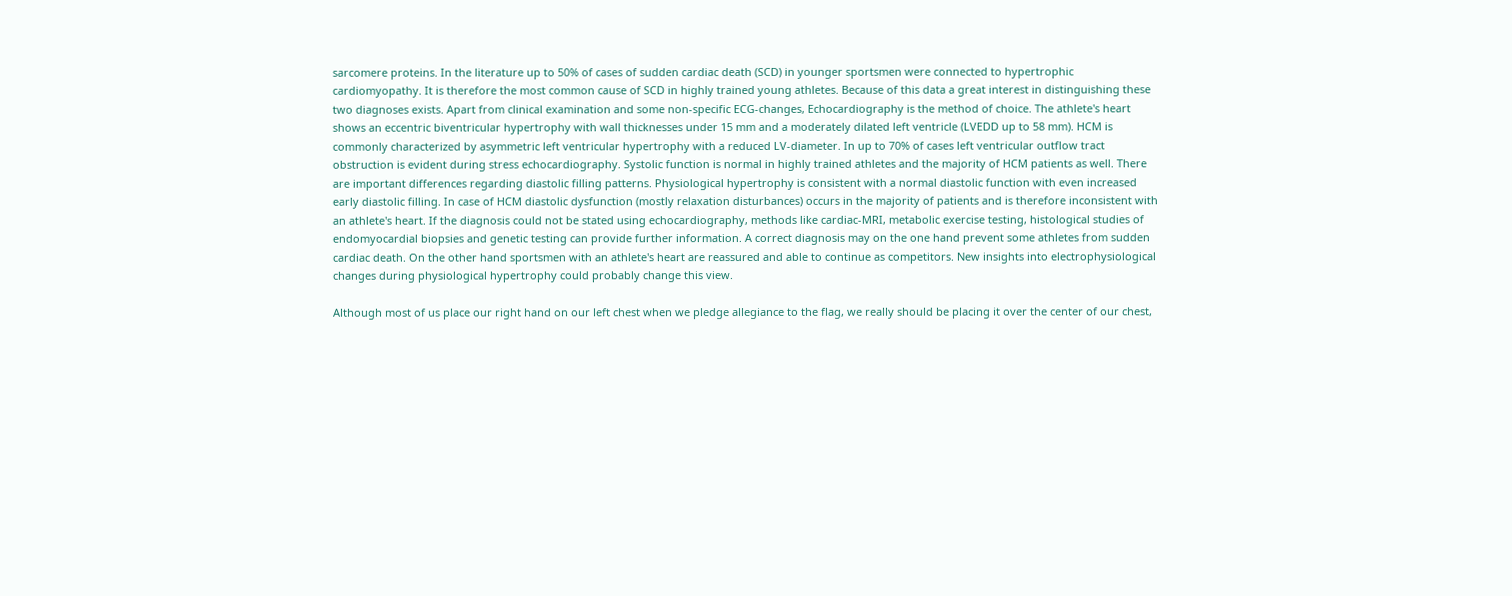sarcomere proteins. In the literature up to 50% of cases of sudden cardiac death (SCD) in younger sportsmen were connected to hypertrophic cardiomyopathy. It is therefore the most common cause of SCD in highly trained young athletes. Because of this data a great interest in distinguishing these two diagnoses exists. Apart from clinical examination and some non-specific ECG-changes, Echocardiography is the method of choice. The athlete's heart shows an eccentric biventricular hypertrophy with wall thicknesses under 15 mm and a moderately dilated left ventricle (LVEDD up to 58 mm). HCM is commonly characterized by asymmetric left ventricular hypertrophy with a reduced LV-diameter. In up to 70% of cases left ventricular outflow tract obstruction is evident during stress echocardiography. Systolic function is normal in highly trained athletes and the majority of HCM patients as well. There are important differences regarding diastolic filling patterns. Physiological hypertrophy is consistent with a normal diastolic function with even increased early diastolic filling. In case of HCM diastolic dysfunction (mostly relaxation disturbances) occurs in the majority of patients and is therefore inconsistent with an athlete's heart. If the diagnosis could not be stated using echocardiography, methods like cardiac-MRI, metabolic exercise testing, histological studies of endomyocardial biopsies and genetic testing can provide further information. A correct diagnosis may on the one hand prevent some athletes from sudden cardiac death. On the other hand sportsmen with an athlete's heart are reassured and able to continue as competitors. New insights into electrophysiological changes during physiological hypertrophy could probably change this view.

Although most of us place our right hand on our left chest when we pledge allegiance to the flag, we really should be placing it over the center of our chest,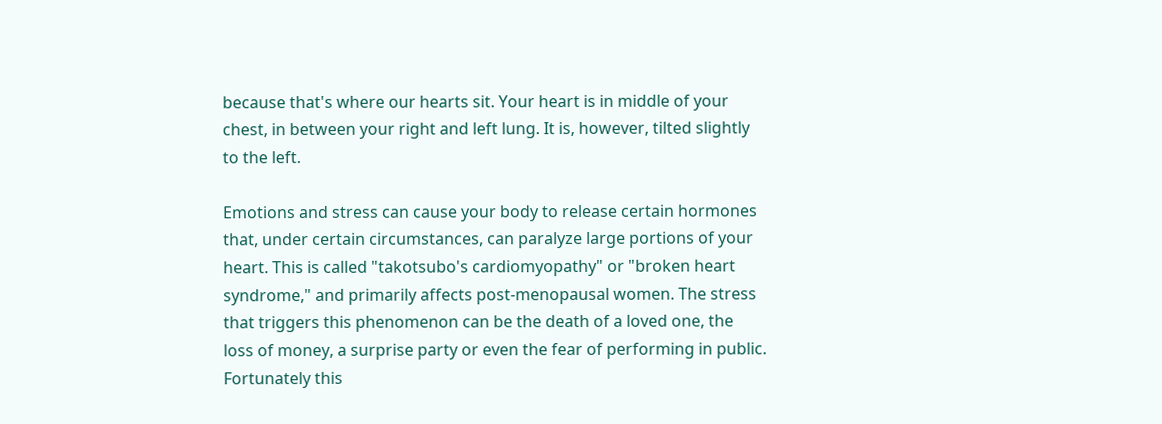because that's where our hearts sit. Your heart is in middle of your chest, in between your right and left lung. It is, however, tilted slightly to the left.

Emotions and stress can cause your body to release certain hormones that, under certain circumstances, can paralyze large portions of your heart. This is called "takotsubo's cardiomyopathy" or "broken heart syndrome," and primarily affects post-menopausal women. The stress that triggers this phenomenon can be the death of a loved one, the loss of money, a surprise party or even the fear of performing in public. Fortunately this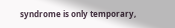syndrome is only temporary,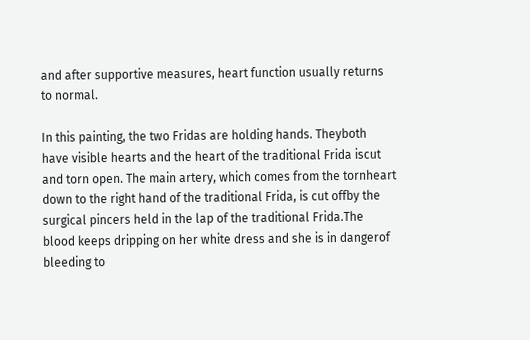and after supportive measures, heart function usually returns to normal.

In this painting, the two Fridas are holding hands. Theyboth have visible hearts and the heart of the traditional Frida iscut and torn open. The main artery, which comes from the tornheart down to the right hand of the traditional Frida, is cut offby the surgical pincers held in the lap of the traditional Frida.The blood keeps dripping on her white dress and she is in dangerof bleeding to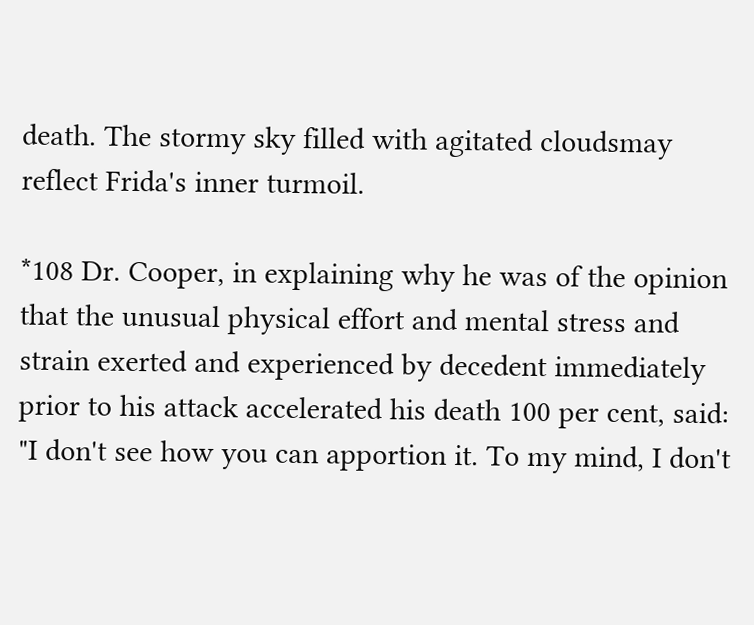death. The stormy sky filled with agitated cloudsmay reflect Frida's inner turmoil.

*108 Dr. Cooper, in explaining why he was of the opinion that the unusual physical effort and mental stress and strain exerted and experienced by decedent immediately prior to his attack accelerated his death 100 per cent, said: "I don't see how you can apportion it. To my mind, I don't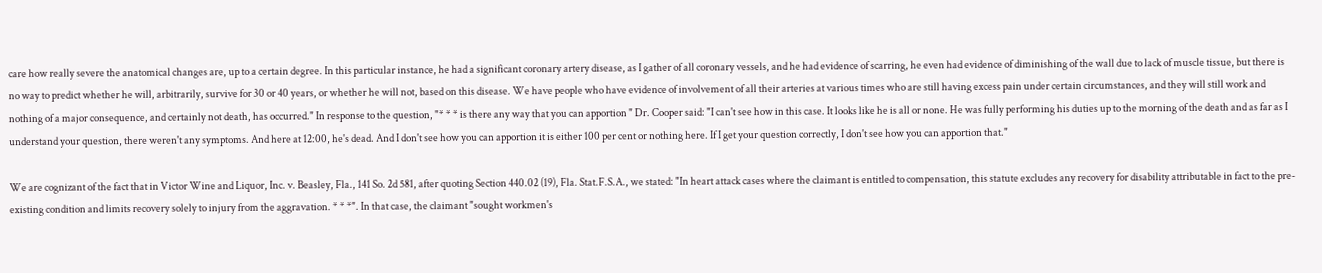care how really severe the anatomical changes are, up to a certain degree. In this particular instance, he had a significant coronary artery disease, as I gather of all coronary vessels, and he had evidence of scarring, he even had evidence of diminishing of the wall due to lack of muscle tissue, but there is no way to predict whether he will, arbitrarily, survive for 30 or 40 years, or whether he will not, based on this disease. We have people who have evidence of involvement of all their arteries at various times who are still having excess pain under certain circumstances, and they will still work and nothing of a major consequence, and certainly not death, has occurred." In response to the question, "* * * is there any way that you can apportion " Dr. Cooper said: "I can't see how in this case. It looks like he is all or none. He was fully performing his duties up to the morning of the death and as far as I understand your question, there weren't any symptoms. And here at 12:00, he's dead. And I don't see how you can apportion it is either 100 per cent or nothing here. If I get your question correctly, I don't see how you can apportion that."

We are cognizant of the fact that in Victor Wine and Liquor, Inc. v. Beasley, Fla., 141 So. 2d 581, after quoting Section 440.02 (19), Fla. Stat.F.S.A., we stated: "In heart attack cases where the claimant is entitled to compensation, this statute excludes any recovery for disability attributable in fact to the pre-existing condition and limits recovery solely to injury from the aggravation. * * *". In that case, the claimant "sought workmen's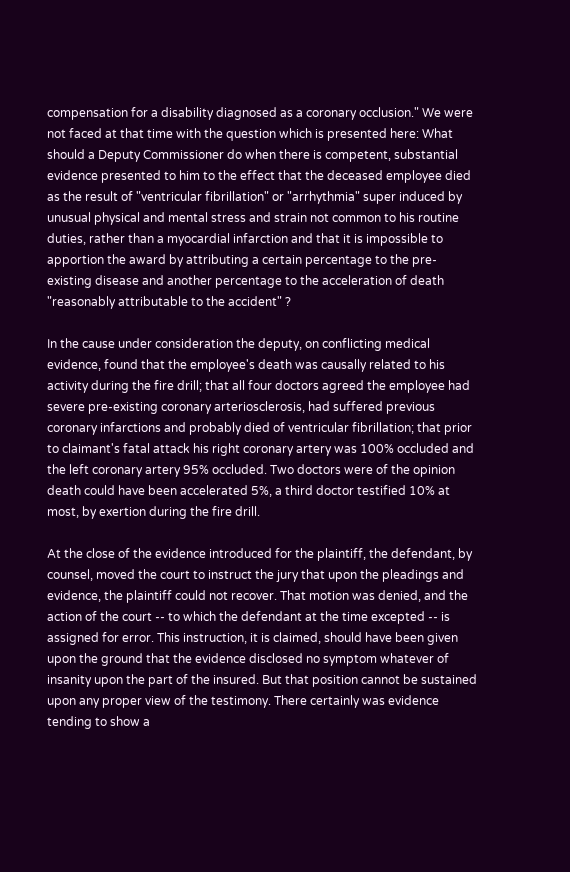compensation for a disability diagnosed as a coronary occlusion." We were not faced at that time with the question which is presented here: What should a Deputy Commissioner do when there is competent, substantial evidence presented to him to the effect that the deceased employee died as the result of "ventricular fibrillation" or "arrhythmia" super induced by unusual physical and mental stress and strain not common to his routine duties, rather than a myocardial infarction and that it is impossible to apportion the award by attributing a certain percentage to the pre-existing disease and another percentage to the acceleration of death "reasonably attributable to the accident" ?

In the cause under consideration the deputy, on conflicting medical evidence, found that the employee's death was causally related to his activity during the fire drill; that all four doctors agreed the employee had severe pre-existing coronary arteriosclerosis, had suffered previous coronary infarctions and probably died of ventricular fibrillation; that prior to claimant's fatal attack his right coronary artery was 100% occluded and the left coronary artery 95% occluded. Two doctors were of the opinion death could have been accelerated 5%, a third doctor testified 10% at most, by exertion during the fire drill.

At the close of the evidence introduced for the plaintiff, the defendant, by counsel, moved the court to instruct the jury that upon the pleadings and evidence, the plaintiff could not recover. That motion was denied, and the action of the court -- to which the defendant at the time excepted -- is assigned for error. This instruction, it is claimed, should have been given upon the ground that the evidence disclosed no symptom whatever of insanity upon the part of the insured. But that position cannot be sustained upon any proper view of the testimony. There certainly was evidence tending to show a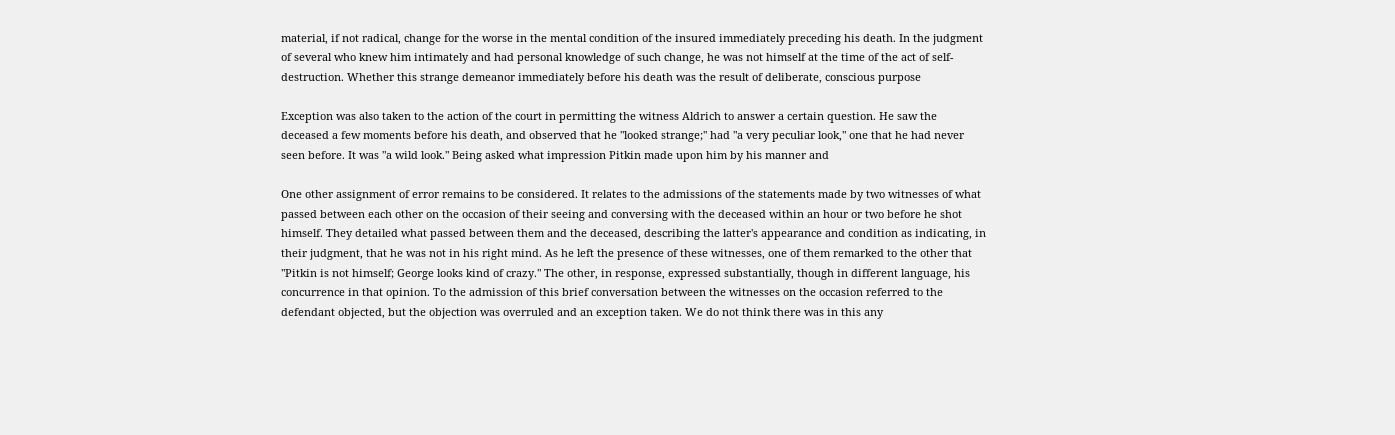material, if not radical, change for the worse in the mental condition of the insured immediately preceding his death. In the judgment of several who knew him intimately and had personal knowledge of such change, he was not himself at the time of the act of self-destruction. Whether this strange demeanor immediately before his death was the result of deliberate, conscious purpose

Exception was also taken to the action of the court in permitting the witness Aldrich to answer a certain question. He saw the deceased a few moments before his death, and observed that he "looked strange;" had "a very peculiar look," one that he had never seen before. It was "a wild look." Being asked what impression Pitkin made upon him by his manner and

One other assignment of error remains to be considered. It relates to the admissions of the statements made by two witnesses of what passed between each other on the occasion of their seeing and conversing with the deceased within an hour or two before he shot himself. They detailed what passed between them and the deceased, describing the latter's appearance and condition as indicating, in their judgment, that he was not in his right mind. As he left the presence of these witnesses, one of them remarked to the other that "Pitkin is not himself; George looks kind of crazy." The other, in response, expressed substantially, though in different language, his concurrence in that opinion. To the admission of this brief conversation between the witnesses on the occasion referred to the defendant objected, but the objection was overruled and an exception taken. We do not think there was in this any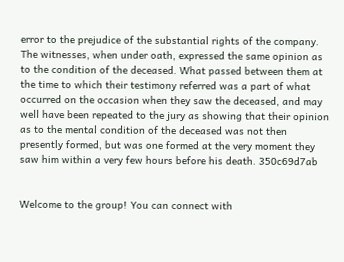error to the prejudice of the substantial rights of the company. The witnesses, when under oath, expressed the same opinion as to the condition of the deceased. What passed between them at the time to which their testimony referred was a part of what occurred on the occasion when they saw the deceased, and may well have been repeated to the jury as showing that their opinion as to the mental condition of the deceased was not then presently formed, but was one formed at the very moment they saw him within a very few hours before his death. 350c69d7ab


Welcome to the group! You can connect with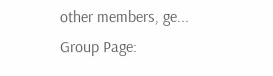other members, ge...
Group Page: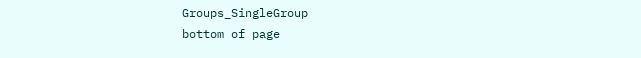Groups_SingleGroup
bottom of page